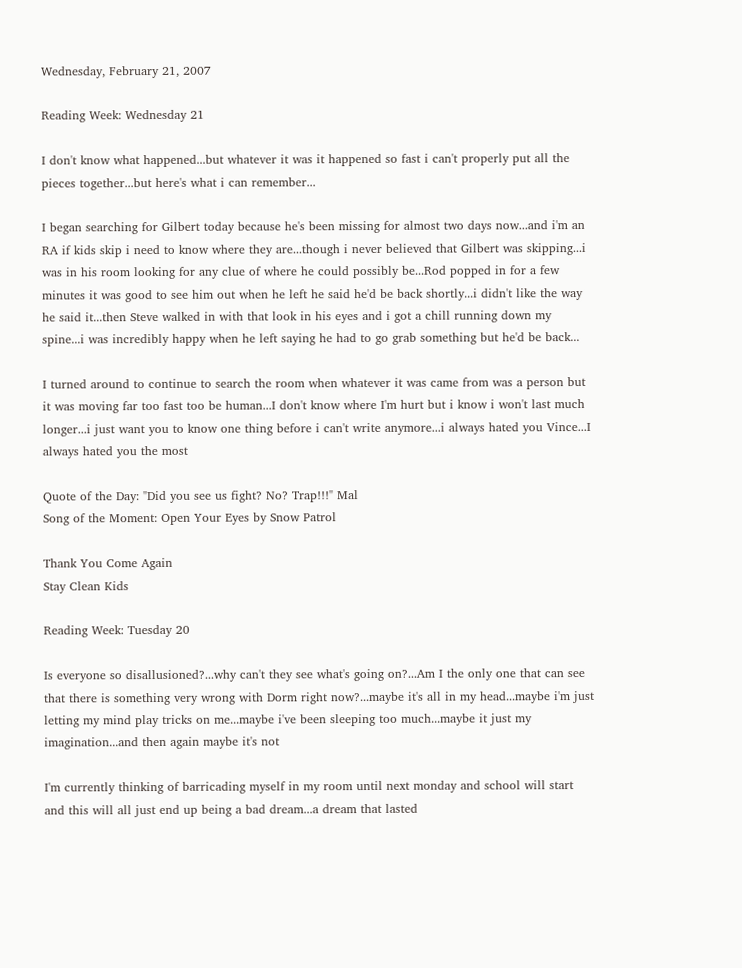Wednesday, February 21, 2007

Reading Week: Wednesday 21

I don't know what happened...but whatever it was it happened so fast i can't properly put all the pieces together...but here's what i can remember...

I began searching for Gilbert today because he's been missing for almost two days now...and i'm an RA if kids skip i need to know where they are...though i never believed that Gilbert was skipping...i was in his room looking for any clue of where he could possibly be...Rod popped in for a few minutes it was good to see him out when he left he said he'd be back shortly...i didn't like the way he said it...then Steve walked in with that look in his eyes and i got a chill running down my spine...i was incredibly happy when he left saying he had to go grab something but he'd be back...

I turned around to continue to search the room when whatever it was came from was a person but it was moving far too fast too be human...I don't know where I'm hurt but i know i won't last much longer...i just want you to know one thing before i can't write anymore...i always hated you Vince...I always hated you the most

Quote of the Day: "Did you see us fight? No? Trap!!!" Mal
Song of the Moment: Open Your Eyes by Snow Patrol

Thank You Come Again
Stay Clean Kids

Reading Week: Tuesday 20

Is everyone so disallusioned?...why can't they see what's going on?...Am I the only one that can see that there is something very wrong with Dorm right now?...maybe it's all in my head...maybe i'm just letting my mind play tricks on me...maybe i've been sleeping too much...maybe it just my imagination...and then again maybe it's not

I'm currently thinking of barricading myself in my room until next monday and school will start and this will all just end up being a bad dream...a dream that lasted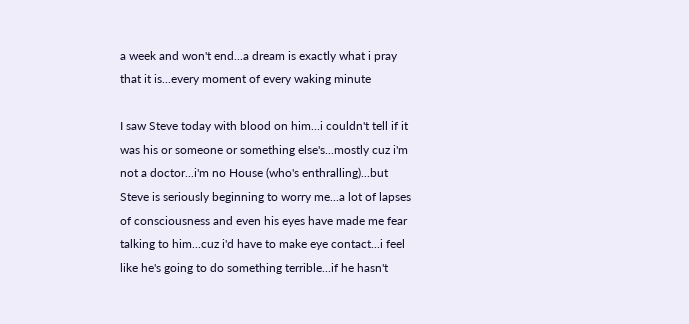a week and won't end...a dream is exactly what i pray that it is...every moment of every waking minute

I saw Steve today with blood on him...i couldn't tell if it was his or someone or something else's...mostly cuz i'm not a doctor...i'm no House (who's enthralling)...but Steve is seriously beginning to worry me...a lot of lapses of consciousness and even his eyes have made me fear talking to him...cuz i'd have to make eye contact...i feel like he's going to do something terrible...if he hasn't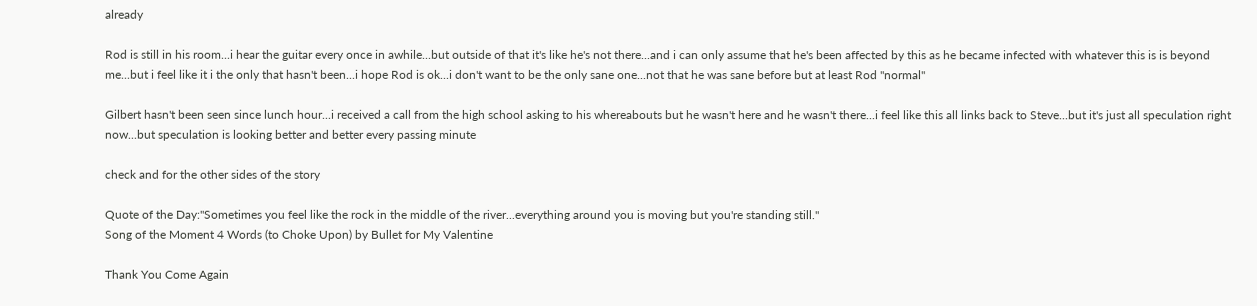already

Rod is still in his room...i hear the guitar every once in awhile...but outside of that it's like he's not there...and i can only assume that he's been affected by this as he became infected with whatever this is is beyond me...but i feel like it i the only that hasn't been...i hope Rod is ok...i don't want to be the only sane one...not that he was sane before but at least Rod "normal"

Gilbert hasn't been seen since lunch hour...i received a call from the high school asking to his whereabouts but he wasn't here and he wasn't there...i feel like this all links back to Steve...but it's just all speculation right now...but speculation is looking better and better every passing minute

check and for the other sides of the story

Quote of the Day:"Sometimes you feel like the rock in the middle of the river...everything around you is moving but you're standing still."
Song of the Moment 4 Words (to Choke Upon) by Bullet for My Valentine

Thank You Come Again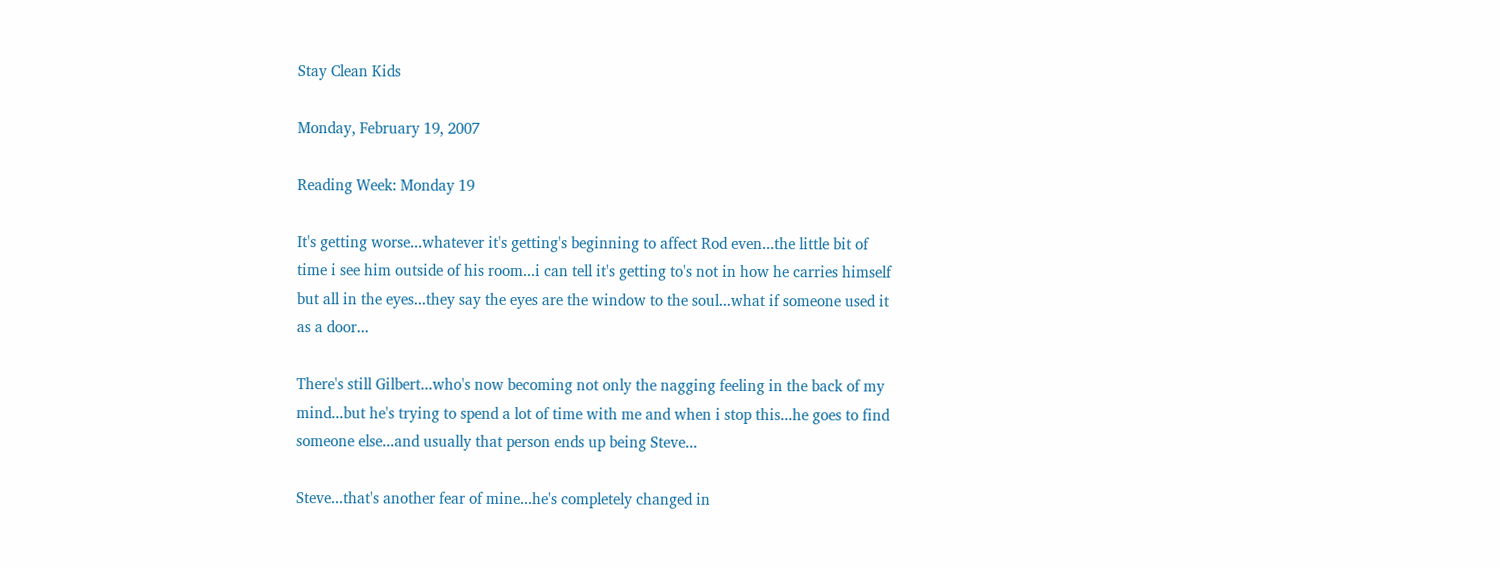Stay Clean Kids

Monday, February 19, 2007

Reading Week: Monday 19

It's getting worse...whatever it's getting's beginning to affect Rod even...the little bit of time i see him outside of his room...i can tell it's getting to's not in how he carries himself but all in the eyes...they say the eyes are the window to the soul...what if someone used it as a door...

There's still Gilbert...who's now becoming not only the nagging feeling in the back of my mind...but he's trying to spend a lot of time with me and when i stop this...he goes to find someone else...and usually that person ends up being Steve...

Steve...that's another fear of mine...he's completely changed in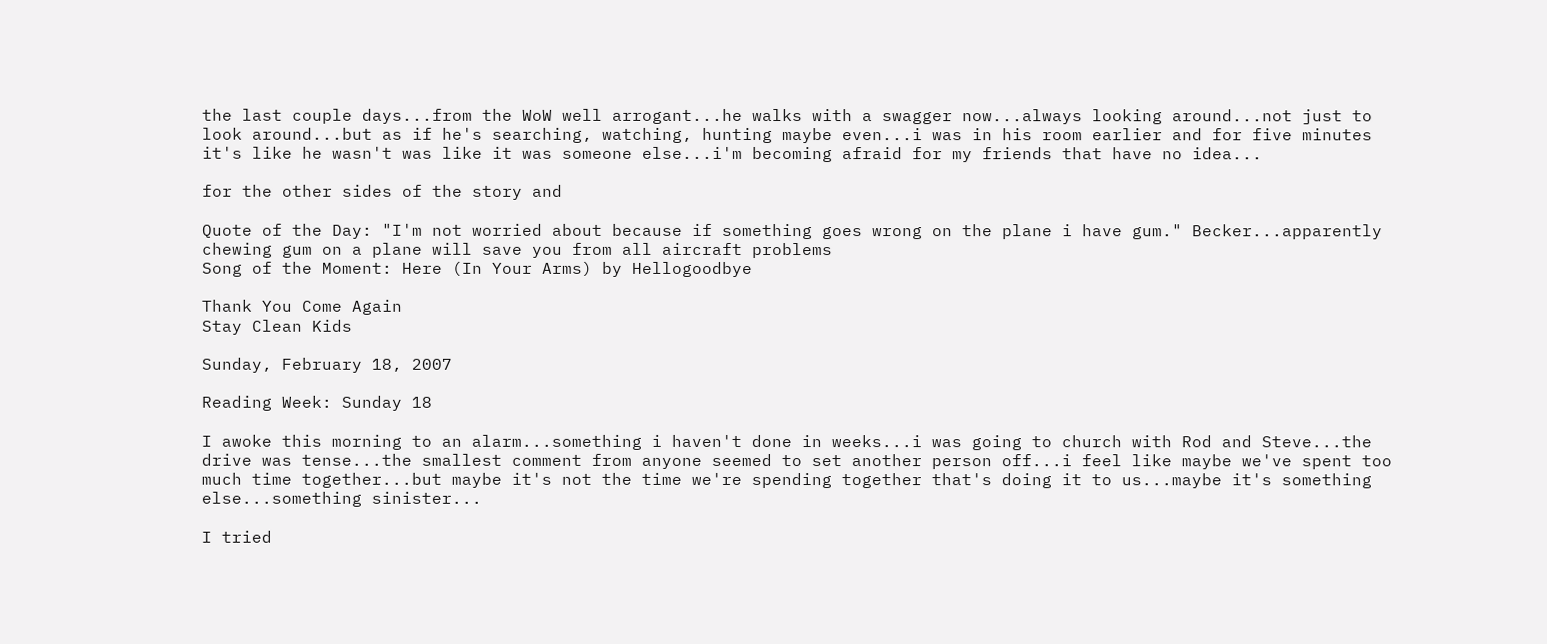the last couple days...from the WoW well arrogant...he walks with a swagger now...always looking around...not just to look around...but as if he's searching, watching, hunting maybe even...i was in his room earlier and for five minutes it's like he wasn't was like it was someone else...i'm becoming afraid for my friends that have no idea...

for the other sides of the story and

Quote of the Day: "I'm not worried about because if something goes wrong on the plane i have gum." Becker...apparently chewing gum on a plane will save you from all aircraft problems
Song of the Moment: Here (In Your Arms) by Hellogoodbye

Thank You Come Again
Stay Clean Kids

Sunday, February 18, 2007

Reading Week: Sunday 18

I awoke this morning to an alarm...something i haven't done in weeks...i was going to church with Rod and Steve...the drive was tense...the smallest comment from anyone seemed to set another person off...i feel like maybe we've spent too much time together...but maybe it's not the time we're spending together that's doing it to us...maybe it's something else...something sinister...

I tried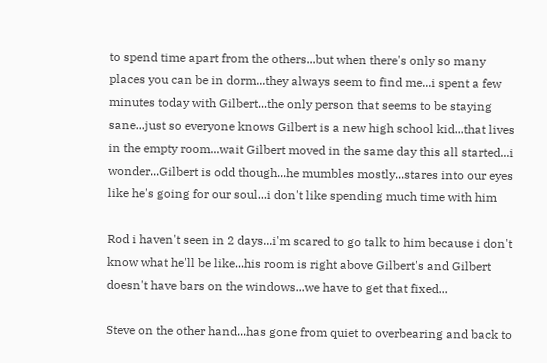to spend time apart from the others...but when there's only so many places you can be in dorm...they always seem to find me...i spent a few minutes today with Gilbert...the only person that seems to be staying sane...just so everyone knows Gilbert is a new high school kid...that lives in the empty room...wait Gilbert moved in the same day this all started...i wonder...Gilbert is odd though...he mumbles mostly...stares into our eyes like he's going for our soul...i don't like spending much time with him

Rod i haven't seen in 2 days...i'm scared to go talk to him because i don't know what he'll be like...his room is right above Gilbert's and Gilbert doesn't have bars on the windows...we have to get that fixed...

Steve on the other hand...has gone from quiet to overbearing and back to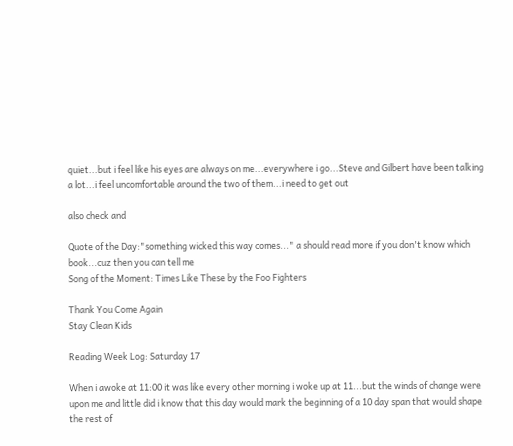quiet...but i feel like his eyes are always on me...everywhere i go...Steve and Gilbert have been talking a lot...i feel uncomfortable around the two of them...i need to get out

also check and

Quote of the Day:"something wicked this way comes..." a should read more if you don't know which book...cuz then you can tell me
Song of the Moment: Times Like These by the Foo Fighters

Thank You Come Again
Stay Clean Kids

Reading Week Log: Saturday 17

When i awoke at 11:00 it was like every other morning i woke up at 11...but the winds of change were upon me and little did i know that this day would mark the beginning of a 10 day span that would shape the rest of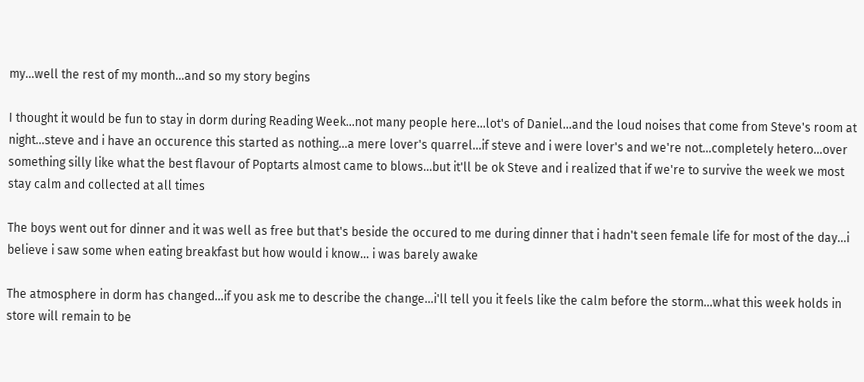my...well the rest of my month...and so my story begins

I thought it would be fun to stay in dorm during Reading Week...not many people here...lot's of Daniel...and the loud noises that come from Steve's room at night...steve and i have an occurence this started as nothing...a mere lover's quarrel...if steve and i were lover's and we're not...completely hetero...over something silly like what the best flavour of Poptarts almost came to blows...but it'll be ok Steve and i realized that if we're to survive the week we most stay calm and collected at all times

The boys went out for dinner and it was well as free but that's beside the occured to me during dinner that i hadn't seen female life for most of the day...i believe i saw some when eating breakfast but how would i know... i was barely awake

The atmosphere in dorm has changed...if you ask me to describe the change...i'll tell you it feels like the calm before the storm...what this week holds in store will remain to be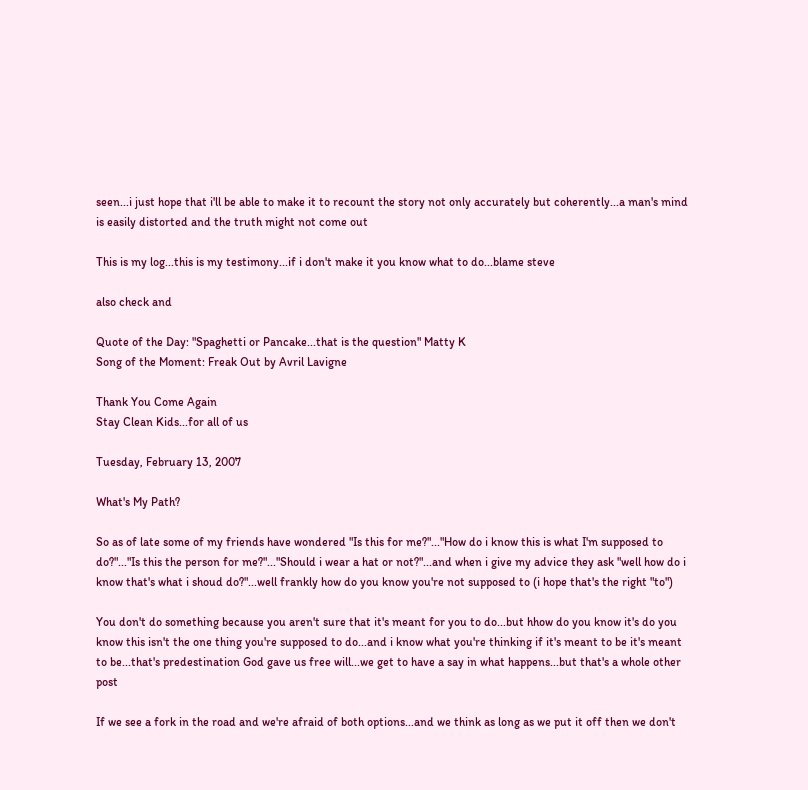seen...i just hope that i'll be able to make it to recount the story not only accurately but coherently...a man's mind is easily distorted and the truth might not come out

This is my log...this is my testimony...if i don't make it you know what to do...blame steve

also check and

Quote of the Day: "Spaghetti or Pancake...that is the question" Matty K
Song of the Moment: Freak Out by Avril Lavigne

Thank You Come Again
Stay Clean Kids...for all of us

Tuesday, February 13, 2007

What's My Path?

So as of late some of my friends have wondered "Is this for me?"..."How do i know this is what I'm supposed to do?"..."Is this the person for me?"..."Should i wear a hat or not?"...and when i give my advice they ask "well how do i know that's what i shoud do?"...well frankly how do you know you're not supposed to (i hope that's the right "to")

You don't do something because you aren't sure that it's meant for you to do...but hhow do you know it's do you know this isn't the one thing you're supposed to do...and i know what you're thinking if it's meant to be it's meant to be...that's predestination God gave us free will...we get to have a say in what happens...but that's a whole other post

If we see a fork in the road and we're afraid of both options...and we think as long as we put it off then we don't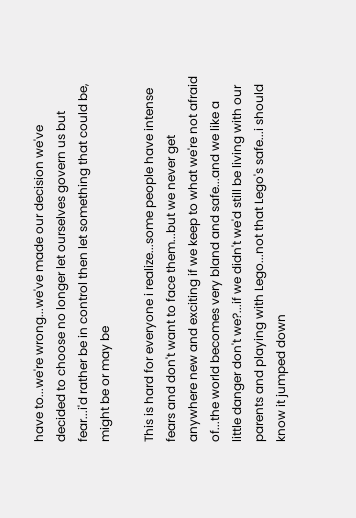have to...we're wrong...we've made our decision we've decided to choose no longer let ourselves govern us but fear...i'd rather be in control then let something that could be, might be or may be

This is hard for everyone i realize...some people have intense fears and don't want to face them...but we never get anywhere new and exciting if we keep to what we're not afraid of...the world becomes very bland and safe...and we like a little danger don't we?...if we didn't we'd still be living with our parents and playing with Lego...not that Lego's safe...i should know it jumped down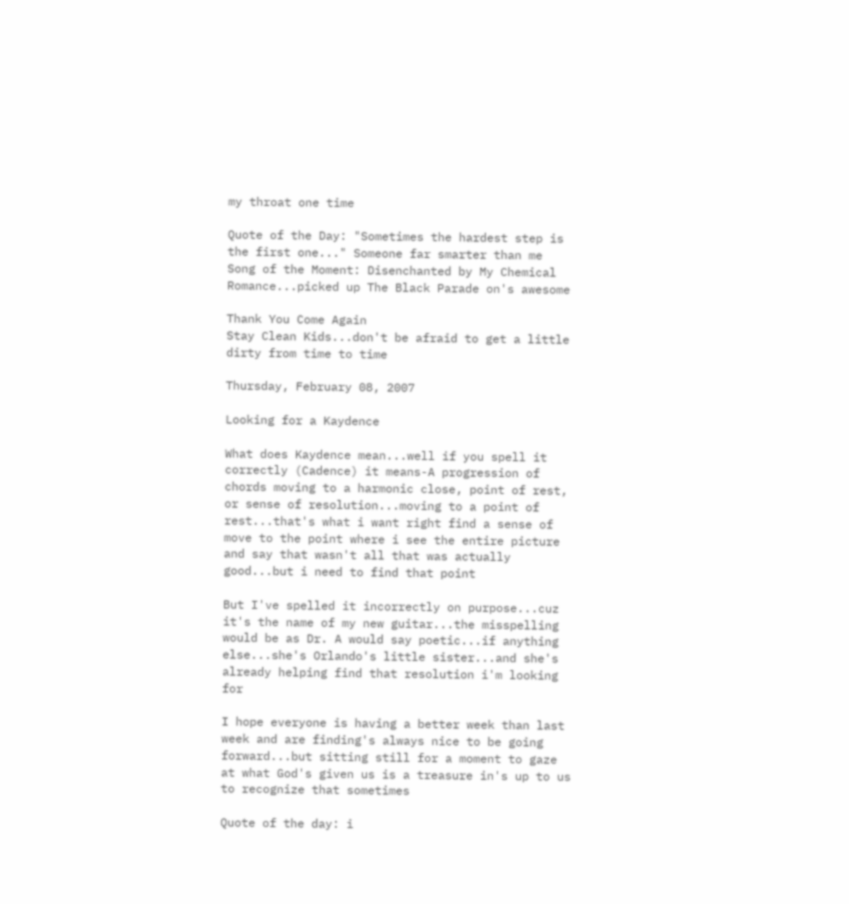my throat one time

Quote of the Day: "Sometimes the hardest step is the first one..." Someone far smarter than me
Song of the Moment: Disenchanted by My Chemical Romance...picked up The Black Parade on's awesome

Thank You Come Again
Stay Clean Kids...don't be afraid to get a little dirty from time to time

Thursday, February 08, 2007

Looking for a Kaydence

What does Kaydence mean...well if you spell it correctly (Cadence) it means-A progression of chords moving to a harmonic close, point of rest, or sense of resolution...moving to a point of rest...that's what i want right find a sense of move to the point where i see the entire picture and say that wasn't all that was actually good...but i need to find that point

But I've spelled it incorrectly on purpose...cuz it's the name of my new guitar...the misspelling would be as Dr. A would say poetic...if anything else...she's Orlando's little sister...and she's already helping find that resolution i'm looking for

I hope everyone is having a better week than last week and are finding's always nice to be going forward...but sitting still for a moment to gaze at what God's given us is a treasure in's up to us to recognize that sometimes

Quote of the day: i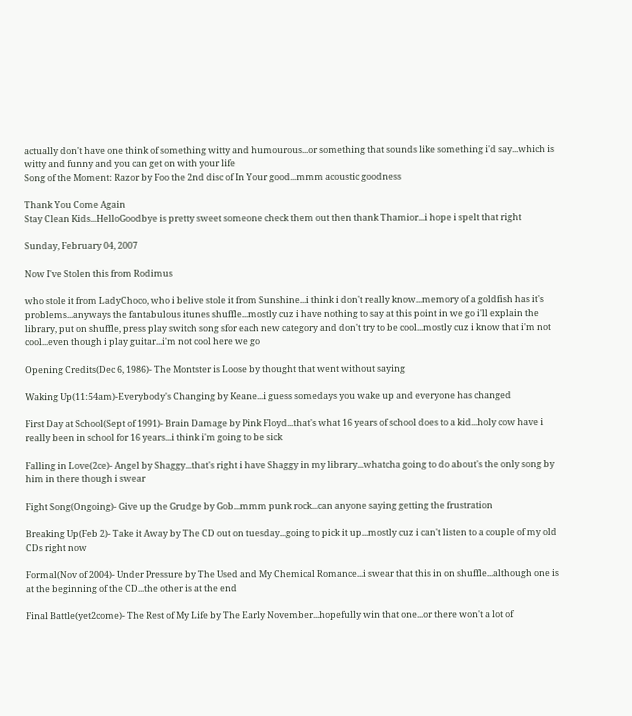actually don't have one think of something witty and humourous...or something that sounds like something i'd say...which is witty and funny and you can get on with your life
Song of the Moment: Razor by Foo the 2nd disc of In Your good...mmm acoustic goodness

Thank You Come Again
Stay Clean Kids...HelloGoodbye is pretty sweet someone check them out then thank Thamior...i hope i spelt that right

Sunday, February 04, 2007

Now I've Stolen this from Rodimus

who stole it from LadyChoco, who i belive stole it from Sunshine...i think i don't really know...memory of a goldfish has it's problems...anyways the fantabulous itunes shuffle...mostly cuz i have nothing to say at this point in we go i'll explain the library, put on shuffle, press play switch song sfor each new category and don't try to be cool...mostly cuz i know that i'm not cool...even though i play guitar...i'm not cool here we go

Opening Credits(Dec 6, 1986)- The Montster is Loose by thought that went without saying

Waking Up(11:54am)-Everybody's Changing by Keane...i guess somedays you wake up and everyone has changed

First Day at School(Sept of 1991)- Brain Damage by Pink Floyd...that's what 16 years of school does to a kid...holy cow have i really been in school for 16 years...i think i'm going to be sick

Falling in Love(2ce)- Angel by Shaggy...that's right i have Shaggy in my library...whatcha going to do about's the only song by him in there though i swear

Fight Song(Ongoing)- Give up the Grudge by Gob...mmm punk rock...can anyone saying getting the frustration

Breaking Up(Feb 2)- Take it Away by The CD out on tuesday...going to pick it up...mostly cuz i can't listen to a couple of my old CDs right now

Formal(Nov of 2004)- Under Pressure by The Used and My Chemical Romance...i swear that this in on shuffle...although one is at the beginning of the CD...the other is at the end

Final Battle(yet2come)- The Rest of My Life by The Early November...hopefully win that one...or there won't a lot of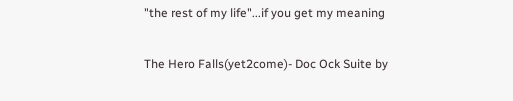"the rest of my life"...if you get my meaning

The Hero Falls(yet2come)- Doc Ock Suite by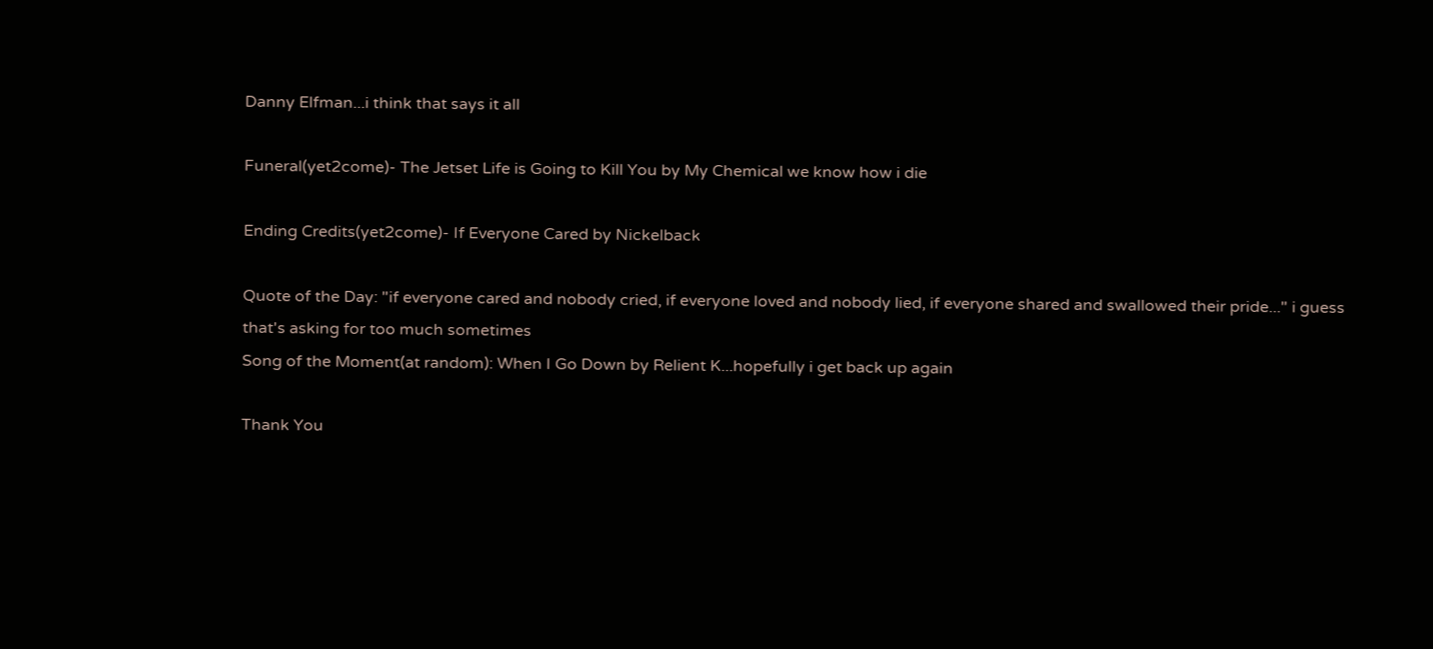Danny Elfman...i think that says it all

Funeral(yet2come)- The Jetset Life is Going to Kill You by My Chemical we know how i die

Ending Credits(yet2come)- If Everyone Cared by Nickelback

Quote of the Day: "if everyone cared and nobody cried, if everyone loved and nobody lied, if everyone shared and swallowed their pride..." i guess that's asking for too much sometimes
Song of the Moment(at random): When I Go Down by Relient K...hopefully i get back up again

Thank You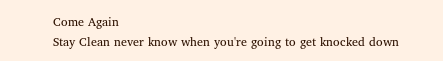Come Again
Stay Clean never know when you're going to get knocked down